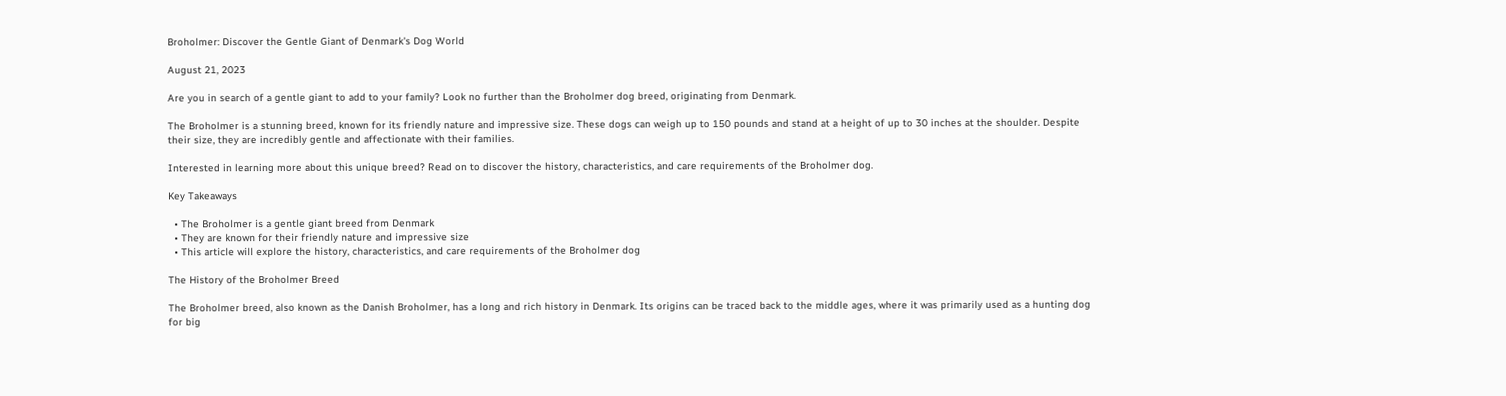Broholmer: Discover the Gentle Giant of Denmark's Dog World

August 21, 2023

Are you in search of a gentle giant to add to your family? Look no further than the Broholmer dog breed, originating from Denmark.

The Broholmer is a stunning breed, known for its friendly nature and impressive size. These dogs can weigh up to 150 pounds and stand at a height of up to 30 inches at the shoulder. Despite their size, they are incredibly gentle and affectionate with their families.

Interested in learning more about this unique breed? Read on to discover the history, characteristics, and care requirements of the Broholmer dog.

Key Takeaways

  • The Broholmer is a gentle giant breed from Denmark
  • They are known for their friendly nature and impressive size
  • This article will explore the history, characteristics, and care requirements of the Broholmer dog

The History of the Broholmer Breed

The Broholmer breed, also known as the Danish Broholmer, has a long and rich history in Denmark. Its origins can be traced back to the middle ages, where it was primarily used as a hunting dog for big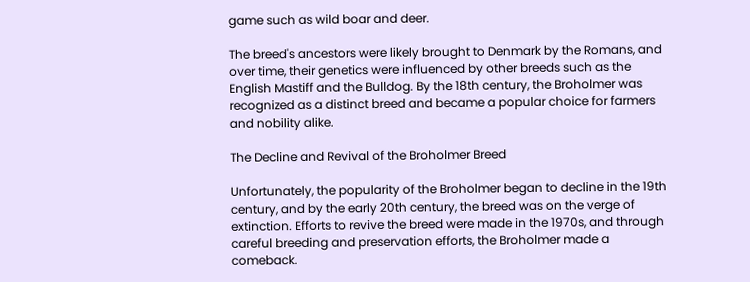game such as wild boar and deer.

The breed's ancestors were likely brought to Denmark by the Romans, and over time, their genetics were influenced by other breeds such as the English Mastiff and the Bulldog. By the 18th century, the Broholmer was recognized as a distinct breed and became a popular choice for farmers and nobility alike.

The Decline and Revival of the Broholmer Breed

Unfortunately, the popularity of the Broholmer began to decline in the 19th century, and by the early 20th century, the breed was on the verge of extinction. Efforts to revive the breed were made in the 1970s, and through careful breeding and preservation efforts, the Broholmer made a comeback.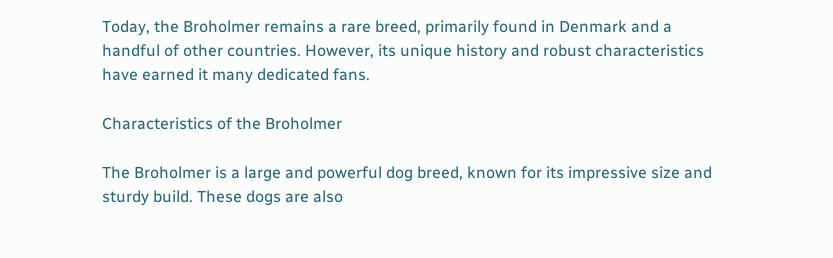Today, the Broholmer remains a rare breed, primarily found in Denmark and a handful of other countries. However, its unique history and robust characteristics have earned it many dedicated fans.

Characteristics of the Broholmer

The Broholmer is a large and powerful dog breed, known for its impressive size and sturdy build. These dogs are also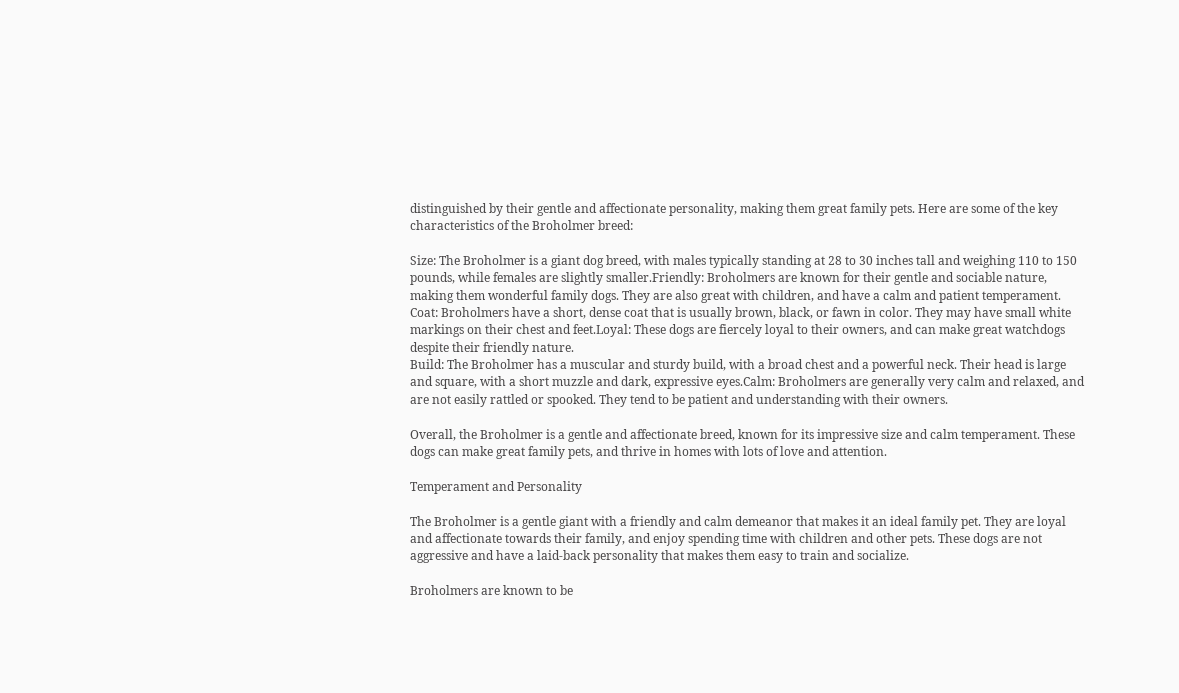distinguished by their gentle and affectionate personality, making them great family pets. Here are some of the key characteristics of the Broholmer breed:

Size: The Broholmer is a giant dog breed, with males typically standing at 28 to 30 inches tall and weighing 110 to 150 pounds, while females are slightly smaller.Friendly: Broholmers are known for their gentle and sociable nature, making them wonderful family dogs. They are also great with children, and have a calm and patient temperament.
Coat: Broholmers have a short, dense coat that is usually brown, black, or fawn in color. They may have small white markings on their chest and feet.Loyal: These dogs are fiercely loyal to their owners, and can make great watchdogs despite their friendly nature.
Build: The Broholmer has a muscular and sturdy build, with a broad chest and a powerful neck. Their head is large and square, with a short muzzle and dark, expressive eyes.Calm: Broholmers are generally very calm and relaxed, and are not easily rattled or spooked. They tend to be patient and understanding with their owners.

Overall, the Broholmer is a gentle and affectionate breed, known for its impressive size and calm temperament. These dogs can make great family pets, and thrive in homes with lots of love and attention.

Temperament and Personality

The Broholmer is a gentle giant with a friendly and calm demeanor that makes it an ideal family pet. They are loyal and affectionate towards their family, and enjoy spending time with children and other pets. These dogs are not aggressive and have a laid-back personality that makes them easy to train and socialize.

Broholmers are known to be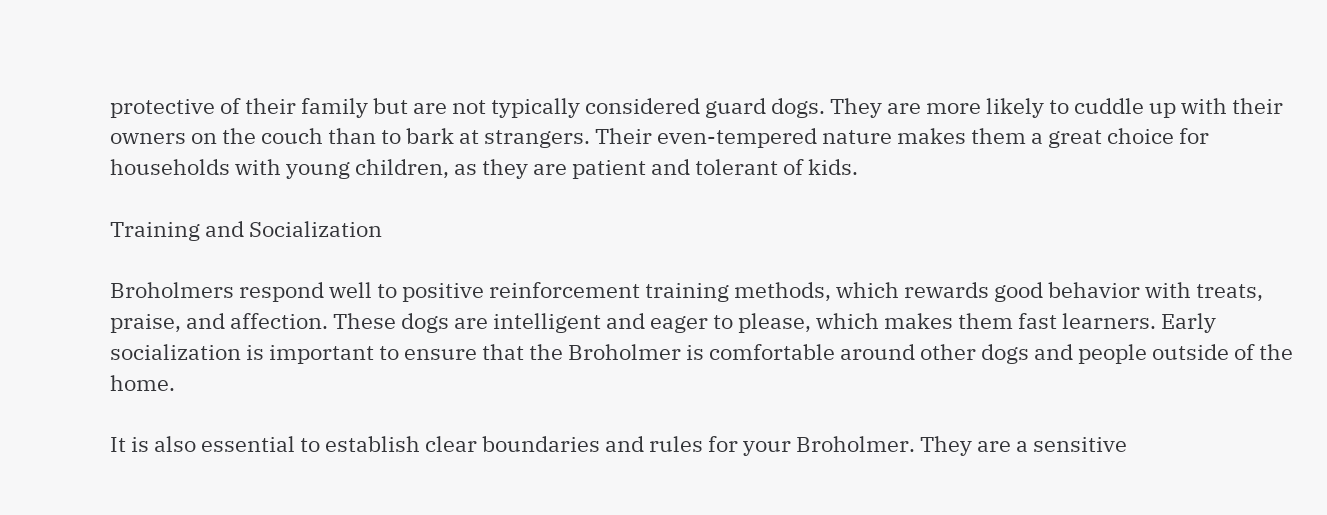protective of their family but are not typically considered guard dogs. They are more likely to cuddle up with their owners on the couch than to bark at strangers. Their even-tempered nature makes them a great choice for households with young children, as they are patient and tolerant of kids.

Training and Socialization

Broholmers respond well to positive reinforcement training methods, which rewards good behavior with treats, praise, and affection. These dogs are intelligent and eager to please, which makes them fast learners. Early socialization is important to ensure that the Broholmer is comfortable around other dogs and people outside of the home.

It is also essential to establish clear boundaries and rules for your Broholmer. They are a sensitive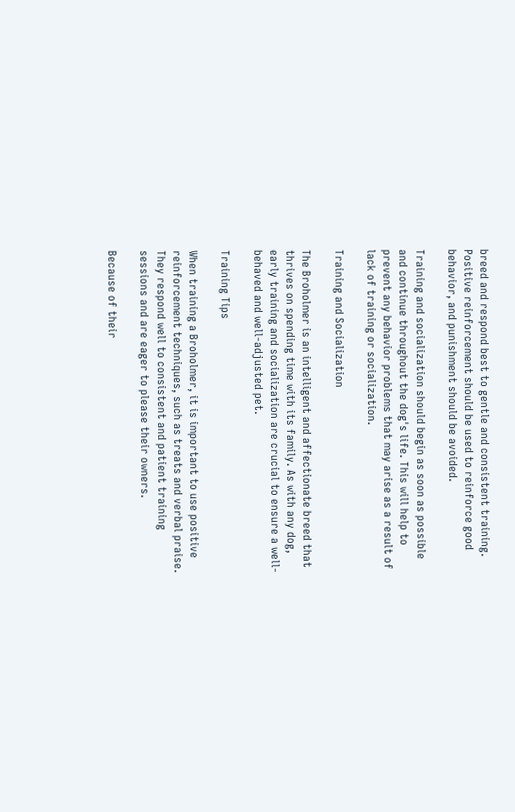breed and respond best to gentle and consistent training. Positive reinforcement should be used to reinforce good behavior, and punishment should be avoided.

Training and socialization should begin as soon as possible and continue throughout the dog's life. This will help to prevent any behavior problems that may arise as a result of lack of training or socialization.

Training and Socialization

The Broholmer is an intelligent and affectionate breed that thrives on spending time with its family. As with any dog, early training and socialization are crucial to ensure a well-behaved and well-adjusted pet.

Training Tips

When training a Broholmer, it is important to use positive reinforcement techniques, such as treats and verbal praise. They respond well to consistent and patient training sessions and are eager to please their owners.

Because of their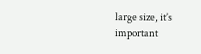large size, it’s important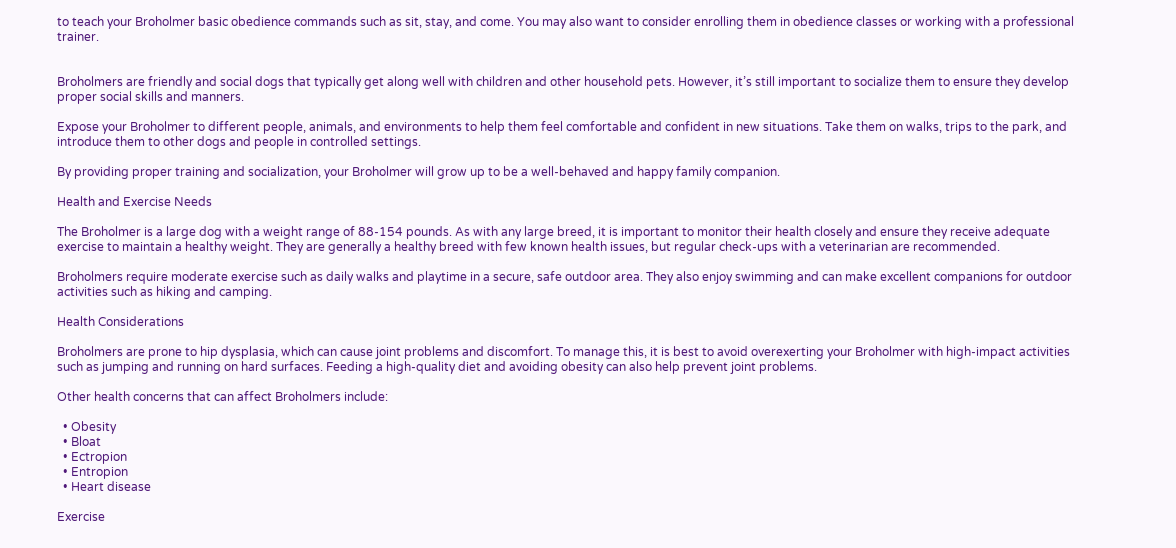to teach your Broholmer basic obedience commands such as sit, stay, and come. You may also want to consider enrolling them in obedience classes or working with a professional trainer.


Broholmers are friendly and social dogs that typically get along well with children and other household pets. However, it’s still important to socialize them to ensure they develop proper social skills and manners.

Expose your Broholmer to different people, animals, and environments to help them feel comfortable and confident in new situations. Take them on walks, trips to the park, and introduce them to other dogs and people in controlled settings.

By providing proper training and socialization, your Broholmer will grow up to be a well-behaved and happy family companion.

Health and Exercise Needs

The Broholmer is a large dog with a weight range of 88-154 pounds. As with any large breed, it is important to monitor their health closely and ensure they receive adequate exercise to maintain a healthy weight. They are generally a healthy breed with few known health issues, but regular check-ups with a veterinarian are recommended.

Broholmers require moderate exercise such as daily walks and playtime in a secure, safe outdoor area. They also enjoy swimming and can make excellent companions for outdoor activities such as hiking and camping.

Health Considerations

Broholmers are prone to hip dysplasia, which can cause joint problems and discomfort. To manage this, it is best to avoid overexerting your Broholmer with high-impact activities such as jumping and running on hard surfaces. Feeding a high-quality diet and avoiding obesity can also help prevent joint problems.

Other health concerns that can affect Broholmers include:

  • Obesity
  • Bloat
  • Ectropion
  • Entropion
  • Heart disease

Exercise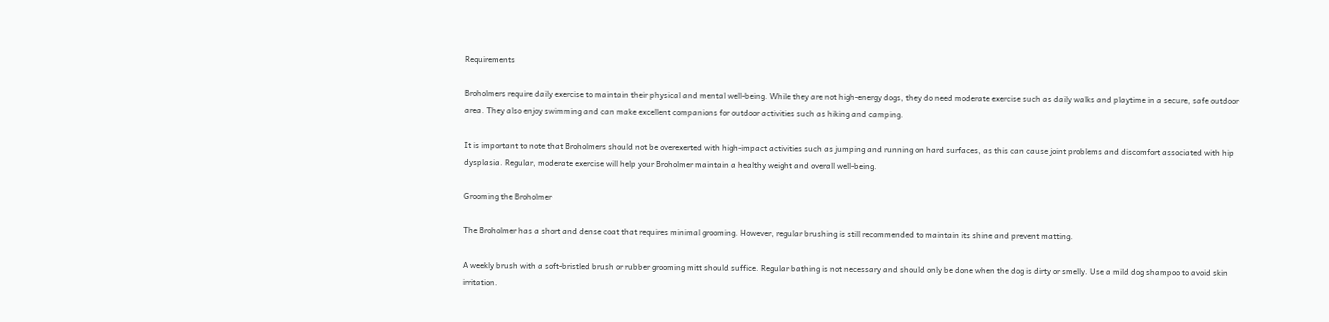Requirements

Broholmers require daily exercise to maintain their physical and mental well-being. While they are not high-energy dogs, they do need moderate exercise such as daily walks and playtime in a secure, safe outdoor area. They also enjoy swimming and can make excellent companions for outdoor activities such as hiking and camping.

It is important to note that Broholmers should not be overexerted with high-impact activities such as jumping and running on hard surfaces, as this can cause joint problems and discomfort associated with hip dysplasia. Regular, moderate exercise will help your Broholmer maintain a healthy weight and overall well-being.

Grooming the Broholmer

The Broholmer has a short and dense coat that requires minimal grooming. However, regular brushing is still recommended to maintain its shine and prevent matting.

A weekly brush with a soft-bristled brush or rubber grooming mitt should suffice. Regular bathing is not necessary and should only be done when the dog is dirty or smelly. Use a mild dog shampoo to avoid skin irritation.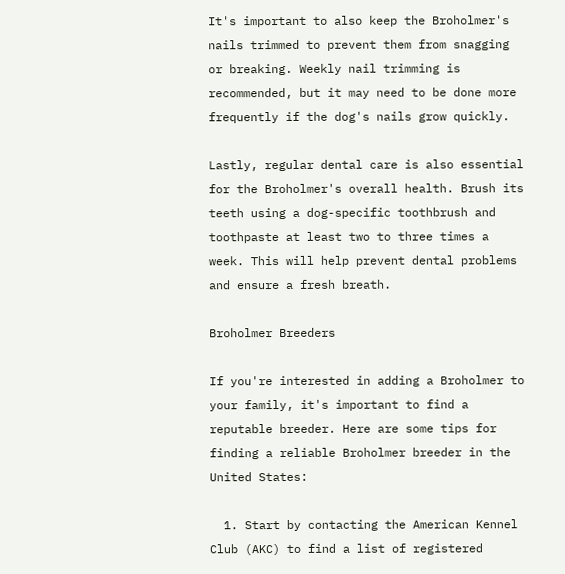It's important to also keep the Broholmer's nails trimmed to prevent them from snagging or breaking. Weekly nail trimming is recommended, but it may need to be done more frequently if the dog's nails grow quickly.

Lastly, regular dental care is also essential for the Broholmer's overall health. Brush its teeth using a dog-specific toothbrush and toothpaste at least two to three times a week. This will help prevent dental problems and ensure a fresh breath.

Broholmer Breeders

If you're interested in adding a Broholmer to your family, it's important to find a reputable breeder. Here are some tips for finding a reliable Broholmer breeder in the United States:

  1. Start by contacting the American Kennel Club (AKC) to find a list of registered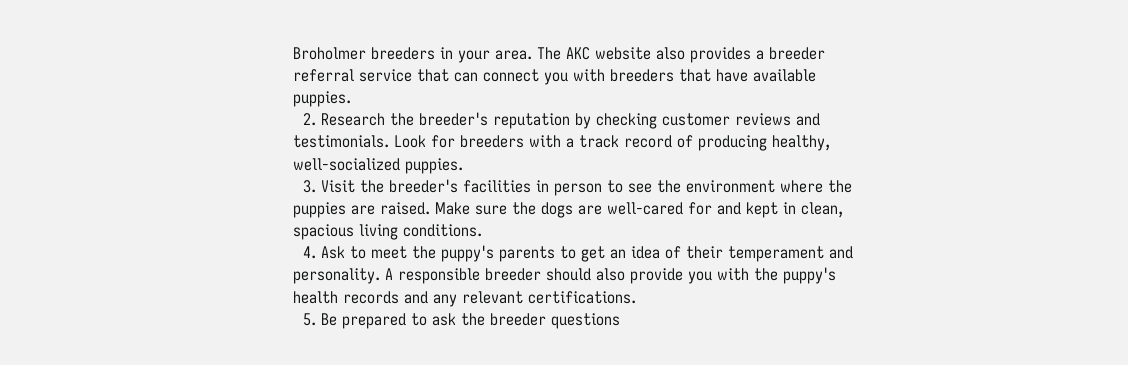Broholmer breeders in your area. The AKC website also provides a breeder referral service that can connect you with breeders that have available puppies.
  2. Research the breeder's reputation by checking customer reviews and testimonials. Look for breeders with a track record of producing healthy, well-socialized puppies.
  3. Visit the breeder's facilities in person to see the environment where the puppies are raised. Make sure the dogs are well-cared for and kept in clean, spacious living conditions.
  4. Ask to meet the puppy's parents to get an idea of their temperament and personality. A responsible breeder should also provide you with the puppy's health records and any relevant certifications.
  5. Be prepared to ask the breeder questions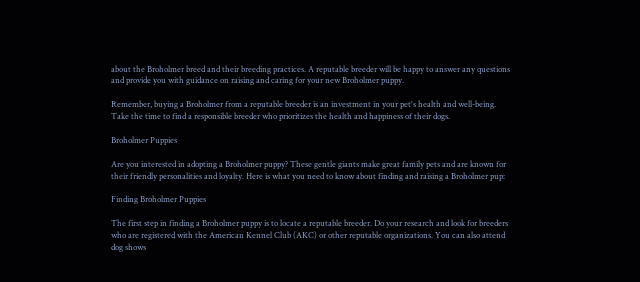about the Broholmer breed and their breeding practices. A reputable breeder will be happy to answer any questions and provide you with guidance on raising and caring for your new Broholmer puppy.

Remember, buying a Broholmer from a reputable breeder is an investment in your pet's health and well-being. Take the time to find a responsible breeder who prioritizes the health and happiness of their dogs.

Broholmer Puppies

Are you interested in adopting a Broholmer puppy? These gentle giants make great family pets and are known for their friendly personalities and loyalty. Here is what you need to know about finding and raising a Broholmer pup:

Finding Broholmer Puppies

The first step in finding a Broholmer puppy is to locate a reputable breeder. Do your research and look for breeders who are registered with the American Kennel Club (AKC) or other reputable organizations. You can also attend dog shows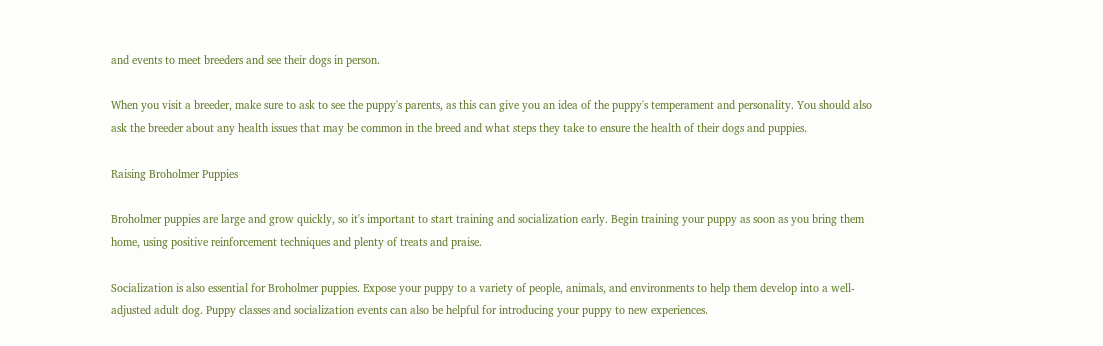and events to meet breeders and see their dogs in person.

When you visit a breeder, make sure to ask to see the puppy's parents, as this can give you an idea of the puppy's temperament and personality. You should also ask the breeder about any health issues that may be common in the breed and what steps they take to ensure the health of their dogs and puppies.

Raising Broholmer Puppies

Broholmer puppies are large and grow quickly, so it's important to start training and socialization early. Begin training your puppy as soon as you bring them home, using positive reinforcement techniques and plenty of treats and praise.

Socialization is also essential for Broholmer puppies. Expose your puppy to a variety of people, animals, and environments to help them develop into a well-adjusted adult dog. Puppy classes and socialization events can also be helpful for introducing your puppy to new experiences.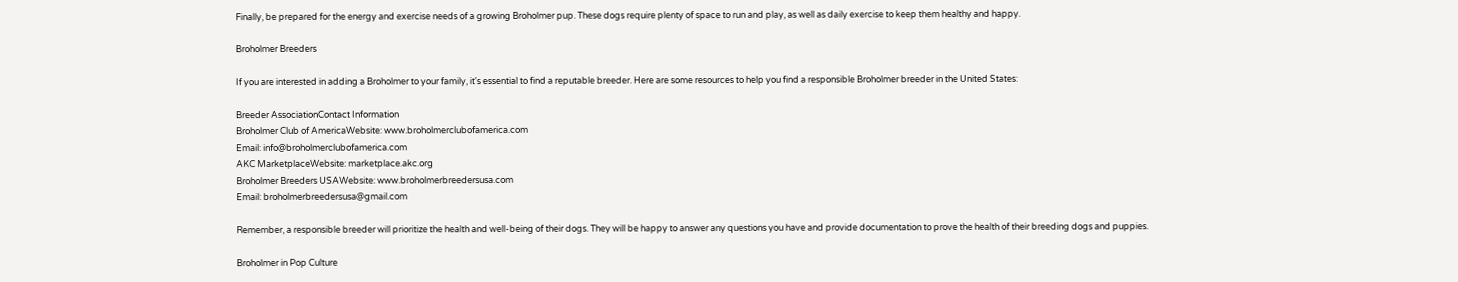Finally, be prepared for the energy and exercise needs of a growing Broholmer pup. These dogs require plenty of space to run and play, as well as daily exercise to keep them healthy and happy.

Broholmer Breeders

If you are interested in adding a Broholmer to your family, it's essential to find a reputable breeder. Here are some resources to help you find a responsible Broholmer breeder in the United States:

Breeder AssociationContact Information
Broholmer Club of AmericaWebsite: www.broholmerclubofamerica.com
Email: info@broholmerclubofamerica.com
AKC MarketplaceWebsite: marketplace.akc.org
Broholmer Breeders USAWebsite: www.broholmerbreedersusa.com
Email: broholmerbreedersusa@gmail.com

Remember, a responsible breeder will prioritize the health and well-being of their dogs. They will be happy to answer any questions you have and provide documentation to prove the health of their breeding dogs and puppies.

Broholmer in Pop Culture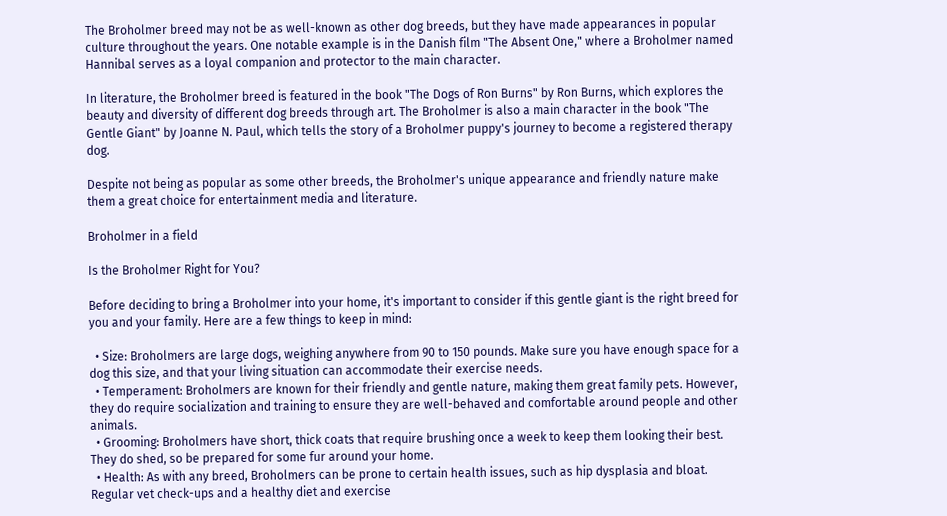The Broholmer breed may not be as well-known as other dog breeds, but they have made appearances in popular culture throughout the years. One notable example is in the Danish film "The Absent One," where a Broholmer named Hannibal serves as a loyal companion and protector to the main character.

In literature, the Broholmer breed is featured in the book "The Dogs of Ron Burns" by Ron Burns, which explores the beauty and diversity of different dog breeds through art. The Broholmer is also a main character in the book "The Gentle Giant" by Joanne N. Paul, which tells the story of a Broholmer puppy's journey to become a registered therapy dog.

Despite not being as popular as some other breeds, the Broholmer's unique appearance and friendly nature make them a great choice for entertainment media and literature.

Broholmer in a field

Is the Broholmer Right for You?

Before deciding to bring a Broholmer into your home, it's important to consider if this gentle giant is the right breed for you and your family. Here are a few things to keep in mind:

  • Size: Broholmers are large dogs, weighing anywhere from 90 to 150 pounds. Make sure you have enough space for a dog this size, and that your living situation can accommodate their exercise needs.
  • Temperament: Broholmers are known for their friendly and gentle nature, making them great family pets. However, they do require socialization and training to ensure they are well-behaved and comfortable around people and other animals.
  • Grooming: Broholmers have short, thick coats that require brushing once a week to keep them looking their best. They do shed, so be prepared for some fur around your home.
  • Health: As with any breed, Broholmers can be prone to certain health issues, such as hip dysplasia and bloat. Regular vet check-ups and a healthy diet and exercise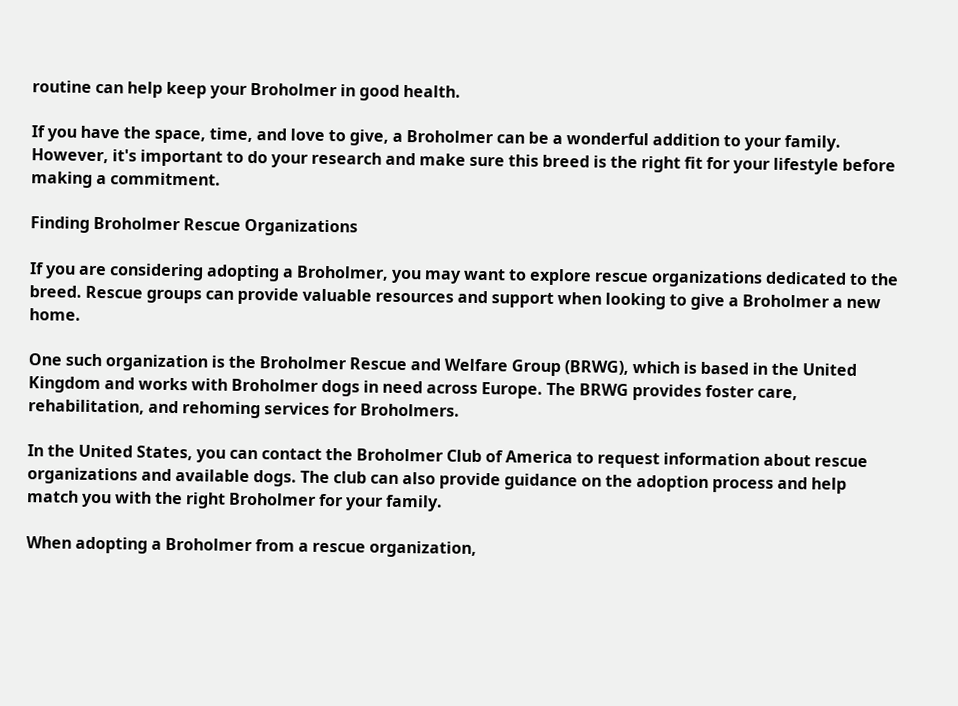routine can help keep your Broholmer in good health.

If you have the space, time, and love to give, a Broholmer can be a wonderful addition to your family. However, it's important to do your research and make sure this breed is the right fit for your lifestyle before making a commitment.

Finding Broholmer Rescue Organizations

If you are considering adopting a Broholmer, you may want to explore rescue organizations dedicated to the breed. Rescue groups can provide valuable resources and support when looking to give a Broholmer a new home.

One such organization is the Broholmer Rescue and Welfare Group (BRWG), which is based in the United Kingdom and works with Broholmer dogs in need across Europe. The BRWG provides foster care, rehabilitation, and rehoming services for Broholmers.

In the United States, you can contact the Broholmer Club of America to request information about rescue organizations and available dogs. The club can also provide guidance on the adoption process and help match you with the right Broholmer for your family.

When adopting a Broholmer from a rescue organization,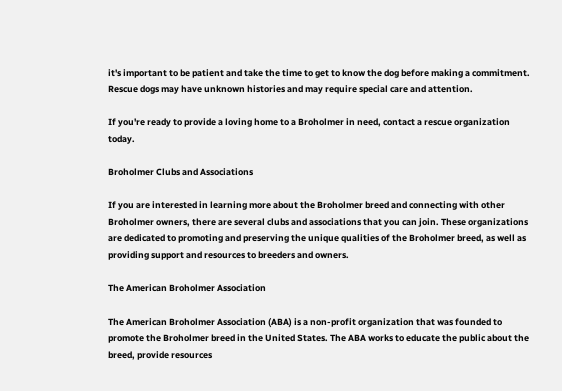it's important to be patient and take the time to get to know the dog before making a commitment. Rescue dogs may have unknown histories and may require special care and attention.

If you're ready to provide a loving home to a Broholmer in need, contact a rescue organization today.

Broholmer Clubs and Associations

If you are interested in learning more about the Broholmer breed and connecting with other Broholmer owners, there are several clubs and associations that you can join. These organizations are dedicated to promoting and preserving the unique qualities of the Broholmer breed, as well as providing support and resources to breeders and owners.

The American Broholmer Association

The American Broholmer Association (ABA) is a non-profit organization that was founded to promote the Broholmer breed in the United States. The ABA works to educate the public about the breed, provide resources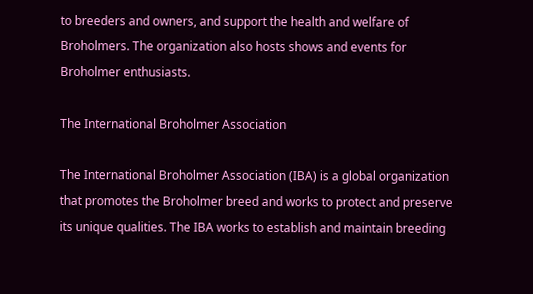to breeders and owners, and support the health and welfare of Broholmers. The organization also hosts shows and events for Broholmer enthusiasts.

The International Broholmer Association

The International Broholmer Association (IBA) is a global organization that promotes the Broholmer breed and works to protect and preserve its unique qualities. The IBA works to establish and maintain breeding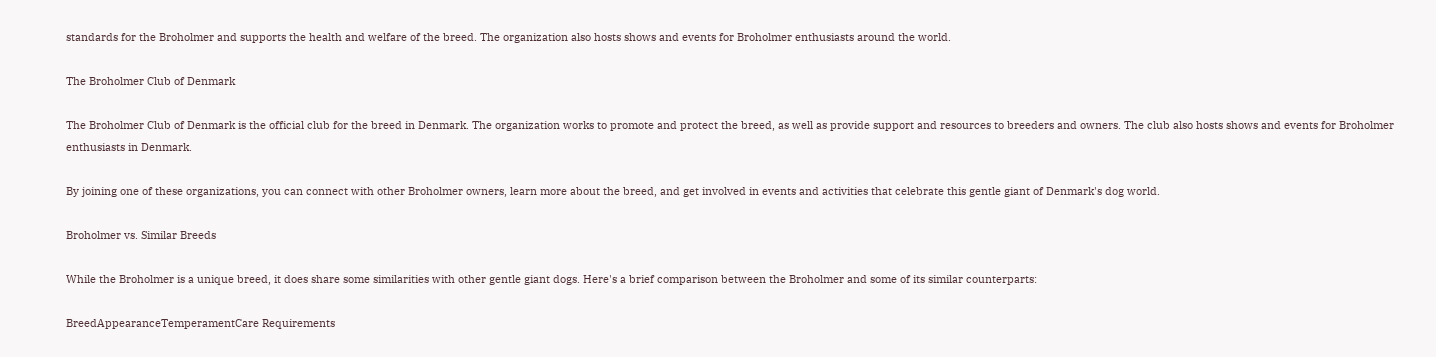standards for the Broholmer and supports the health and welfare of the breed. The organization also hosts shows and events for Broholmer enthusiasts around the world.

The Broholmer Club of Denmark

The Broholmer Club of Denmark is the official club for the breed in Denmark. The organization works to promote and protect the breed, as well as provide support and resources to breeders and owners. The club also hosts shows and events for Broholmer enthusiasts in Denmark.

By joining one of these organizations, you can connect with other Broholmer owners, learn more about the breed, and get involved in events and activities that celebrate this gentle giant of Denmark's dog world.

Broholmer vs. Similar Breeds

While the Broholmer is a unique breed, it does share some similarities with other gentle giant dogs. Here's a brief comparison between the Broholmer and some of its similar counterparts:

BreedAppearanceTemperamentCare Requirements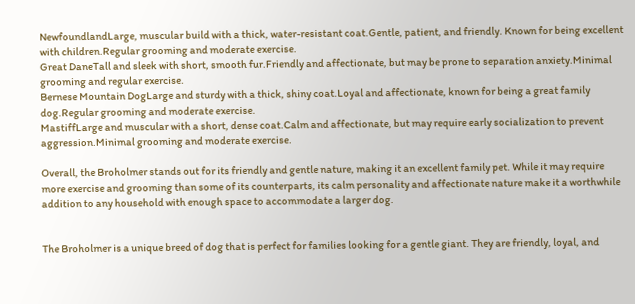NewfoundlandLarge, muscular build with a thick, water-resistant coat.Gentle, patient, and friendly. Known for being excellent with children.Regular grooming and moderate exercise.
Great DaneTall and sleek with short, smooth fur.Friendly and affectionate, but may be prone to separation anxiety.Minimal grooming and regular exercise.
Bernese Mountain DogLarge and sturdy with a thick, shiny coat.Loyal and affectionate, known for being a great family dog.Regular grooming and moderate exercise.
MastiffLarge and muscular with a short, dense coat.Calm and affectionate, but may require early socialization to prevent aggression.Minimal grooming and moderate exercise.

Overall, the Broholmer stands out for its friendly and gentle nature, making it an excellent family pet. While it may require more exercise and grooming than some of its counterparts, its calm personality and affectionate nature make it a worthwhile addition to any household with enough space to accommodate a larger dog.


The Broholmer is a unique breed of dog that is perfect for families looking for a gentle giant. They are friendly, loyal, and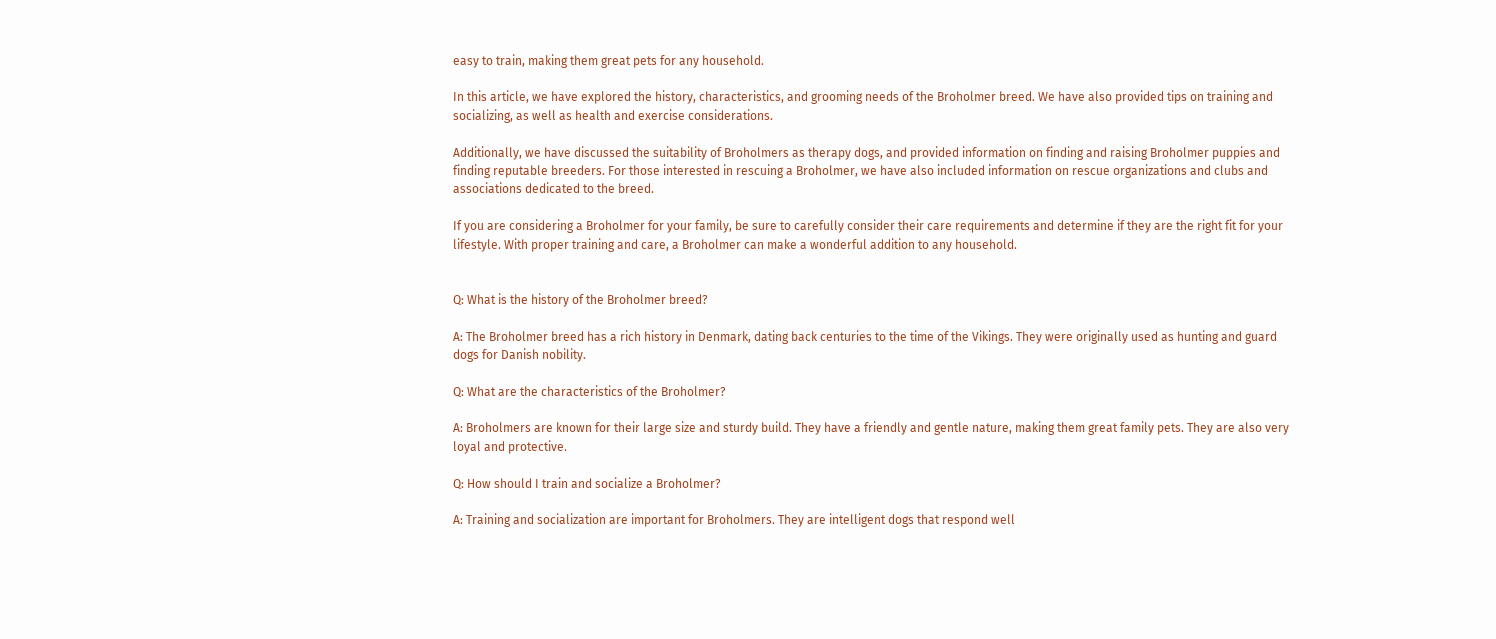easy to train, making them great pets for any household.

In this article, we have explored the history, characteristics, and grooming needs of the Broholmer breed. We have also provided tips on training and socializing, as well as health and exercise considerations.

Additionally, we have discussed the suitability of Broholmers as therapy dogs, and provided information on finding and raising Broholmer puppies and finding reputable breeders. For those interested in rescuing a Broholmer, we have also included information on rescue organizations and clubs and associations dedicated to the breed.

If you are considering a Broholmer for your family, be sure to carefully consider their care requirements and determine if they are the right fit for your lifestyle. With proper training and care, a Broholmer can make a wonderful addition to any household.


Q: What is the history of the Broholmer breed?

A: The Broholmer breed has a rich history in Denmark, dating back centuries to the time of the Vikings. They were originally used as hunting and guard dogs for Danish nobility.

Q: What are the characteristics of the Broholmer?

A: Broholmers are known for their large size and sturdy build. They have a friendly and gentle nature, making them great family pets. They are also very loyal and protective.

Q: How should I train and socialize a Broholmer?

A: Training and socialization are important for Broholmers. They are intelligent dogs that respond well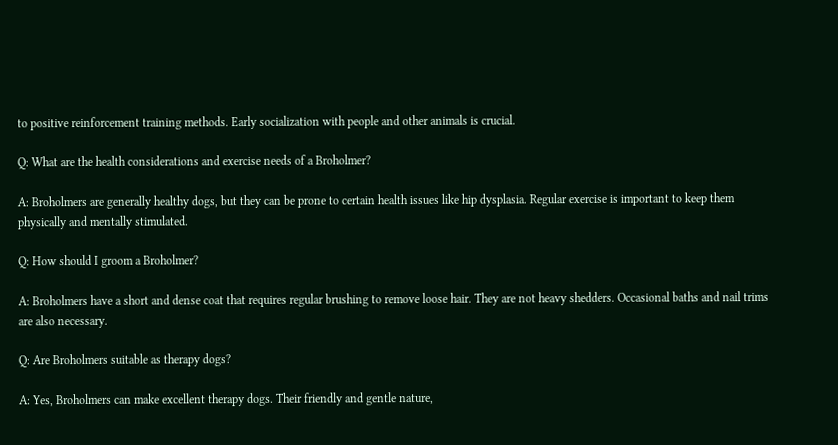to positive reinforcement training methods. Early socialization with people and other animals is crucial.

Q: What are the health considerations and exercise needs of a Broholmer?

A: Broholmers are generally healthy dogs, but they can be prone to certain health issues like hip dysplasia. Regular exercise is important to keep them physically and mentally stimulated.

Q: How should I groom a Broholmer?

A: Broholmers have a short and dense coat that requires regular brushing to remove loose hair. They are not heavy shedders. Occasional baths and nail trims are also necessary.

Q: Are Broholmers suitable as therapy dogs?

A: Yes, Broholmers can make excellent therapy dogs. Their friendly and gentle nature,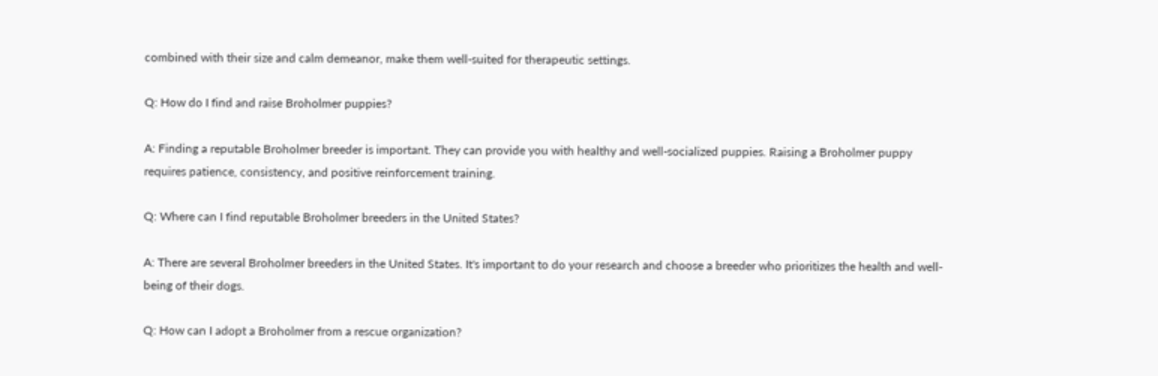combined with their size and calm demeanor, make them well-suited for therapeutic settings.

Q: How do I find and raise Broholmer puppies?

A: Finding a reputable Broholmer breeder is important. They can provide you with healthy and well-socialized puppies. Raising a Broholmer puppy requires patience, consistency, and positive reinforcement training.

Q: Where can I find reputable Broholmer breeders in the United States?

A: There are several Broholmer breeders in the United States. It's important to do your research and choose a breeder who prioritizes the health and well-being of their dogs.

Q: How can I adopt a Broholmer from a rescue organization?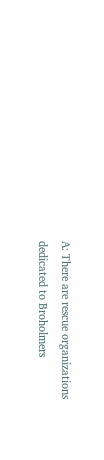A: There are rescue organizations dedicated to Broholmers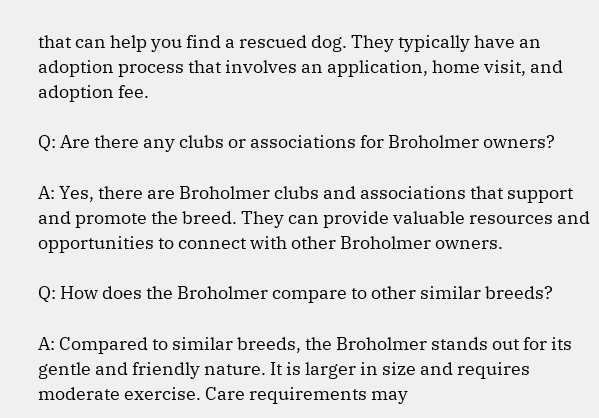that can help you find a rescued dog. They typically have an adoption process that involves an application, home visit, and adoption fee.

Q: Are there any clubs or associations for Broholmer owners?

A: Yes, there are Broholmer clubs and associations that support and promote the breed. They can provide valuable resources and opportunities to connect with other Broholmer owners.

Q: How does the Broholmer compare to other similar breeds?

A: Compared to similar breeds, the Broholmer stands out for its gentle and friendly nature. It is larger in size and requires moderate exercise. Care requirements may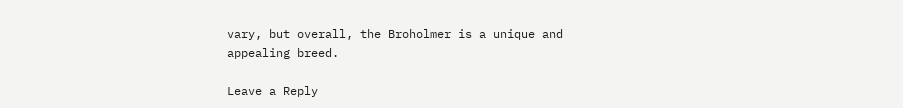vary, but overall, the Broholmer is a unique and appealing breed.

Leave a Reply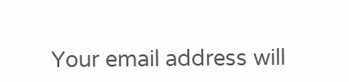Your email address will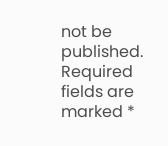not be published. Required fields are marked *